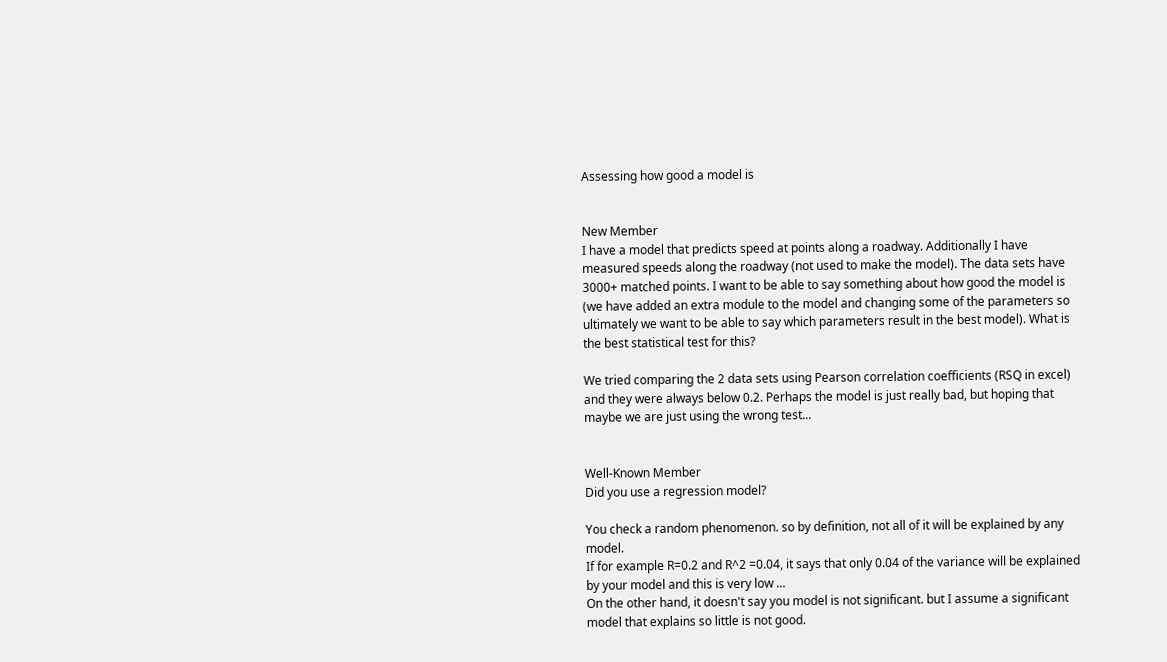Assessing how good a model is


New Member
I have a model that predicts speed at points along a roadway. Additionally I have measured speeds along the roadway (not used to make the model). The data sets have 3000+ matched points. I want to be able to say something about how good the model is (we have added an extra module to the model and changing some of the parameters so ultimately we want to be able to say which parameters result in the best model). What is the best statistical test for this?

We tried comparing the 2 data sets using Pearson correlation coefficients (RSQ in excel) and they were always below 0.2. Perhaps the model is just really bad, but hoping that maybe we are just using the wrong test...


Well-Known Member
Did you use a regression model?

You check a random phenomenon. so by definition, not all of it will be explained by any model.
If for example R=0.2 and R^2 =0.04, it says that only 0.04 of the variance will be explained by your model and this is very low ...
On the other hand, it doesn't say you model is not significant. but I assume a significant model that explains so little is not good.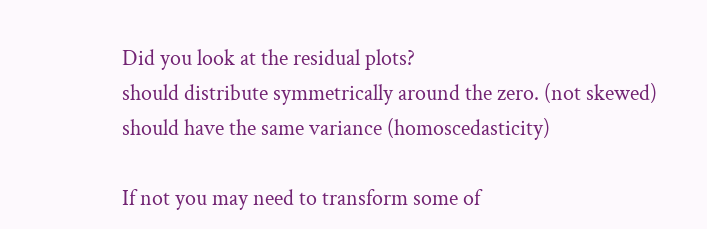Did you look at the residual plots?
should distribute symmetrically around the zero. (not skewed)
should have the same variance (homoscedasticity)

If not you may need to transform some of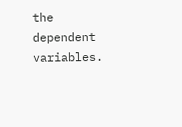the dependent variables.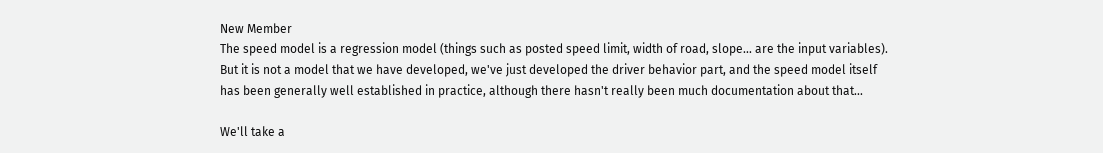New Member
The speed model is a regression model (things such as posted speed limit, width of road, slope... are the input variables). But it is not a model that we have developed, we've just developed the driver behavior part, and the speed model itself has been generally well established in practice, although there hasn't really been much documentation about that...

We'll take a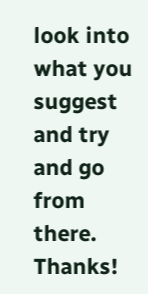look into what you suggest and try and go from there. Thanks!